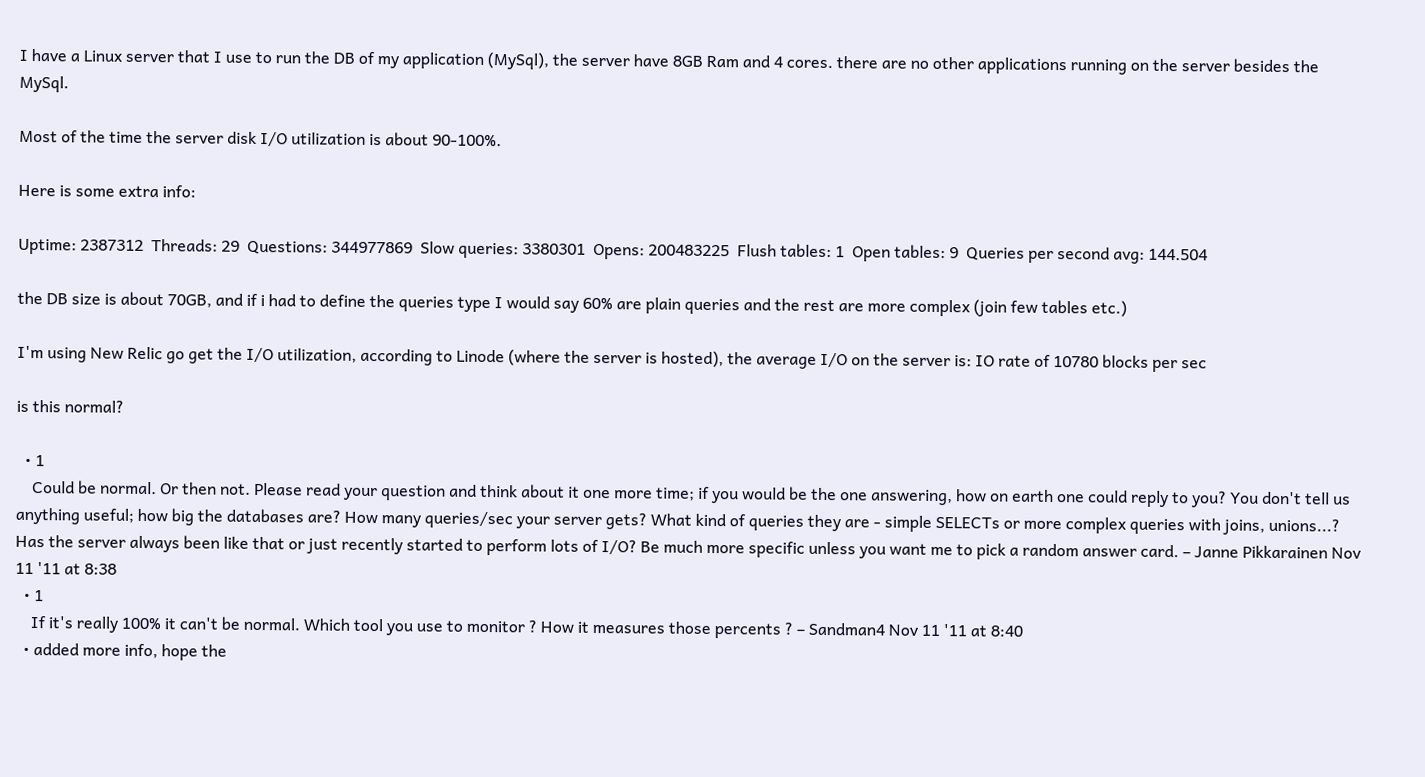I have a Linux server that I use to run the DB of my application (MySql), the server have 8GB Ram and 4 cores. there are no other applications running on the server besides the MySql.

Most of the time the server disk I/O utilization is about 90-100%.

Here is some extra info:

Uptime: 2387312  Threads: 29  Questions: 344977869  Slow queries: 3380301  Opens: 200483225  Flush tables: 1  Open tables: 9  Queries per second avg: 144.504

the DB size is about 70GB, and if i had to define the queries type I would say 60% are plain queries and the rest are more complex (join few tables etc.)

I'm using New Relic go get the I/O utilization, according to Linode (where the server is hosted), the average I/O on the server is: IO rate of 10780 blocks per sec

is this normal?

  • 1
    Could be normal. Or then not. Please read your question and think about it one more time; if you would be the one answering, how on earth one could reply to you? You don't tell us anything useful; how big the databases are? How many queries/sec your server gets? What kind of queries they are - simple SELECTs or more complex queries with joins, unions...? Has the server always been like that or just recently started to perform lots of I/O? Be much more specific unless you want me to pick a random answer card. – Janne Pikkarainen Nov 11 '11 at 8:38
  • 1
    If it's really 100% it can't be normal. Which tool you use to monitor ? How it measures those percents ? – Sandman4 Nov 11 '11 at 8:40
  • added more info, hope the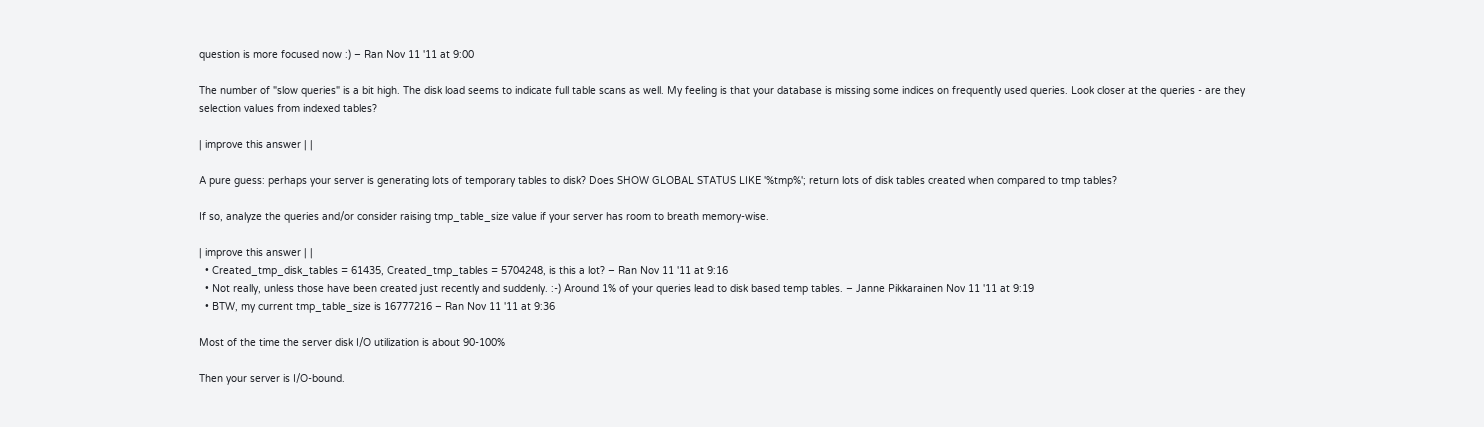question is more focused now :) – Ran Nov 11 '11 at 9:00

The number of "slow queries" is a bit high. The disk load seems to indicate full table scans as well. My feeling is that your database is missing some indices on frequently used queries. Look closer at the queries - are they selection values from indexed tables?

| improve this answer | |

A pure guess: perhaps your server is generating lots of temporary tables to disk? Does SHOW GLOBAL STATUS LIKE '%tmp%'; return lots of disk tables created when compared to tmp tables?

If so, analyze the queries and/or consider raising tmp_table_size value if your server has room to breath memory-wise.

| improve this answer | |
  • Created_tmp_disk_tables = 61435, Created_tmp_tables = 5704248, is this a lot? – Ran Nov 11 '11 at 9:16
  • Not really, unless those have been created just recently and suddenly. :-) Around 1% of your queries lead to disk based temp tables. – Janne Pikkarainen Nov 11 '11 at 9:19
  • BTW, my current tmp_table_size is 16777216 – Ran Nov 11 '11 at 9:36

Most of the time the server disk I/O utilization is about 90-100%

Then your server is I/O-bound.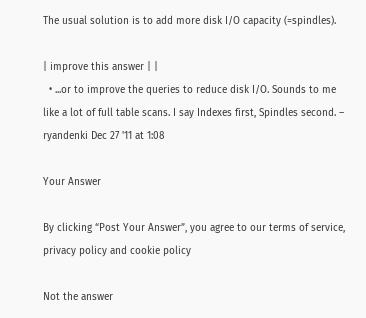The usual solution is to add more disk I/O capacity (=spindles).

| improve this answer | |
  • ...or to improve the queries to reduce disk I/O. Sounds to me like a lot of full table scans. I say Indexes first, Spindles second. – ryandenki Dec 27 '11 at 1:08

Your Answer

By clicking “Post Your Answer”, you agree to our terms of service, privacy policy and cookie policy

Not the answer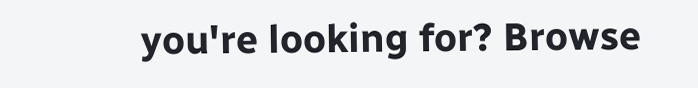you're looking for? Browse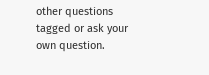other questions tagged or ask your own question.